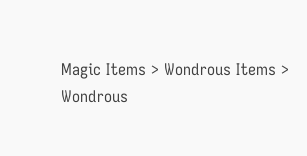Magic Items > Wondrous Items > Wondrous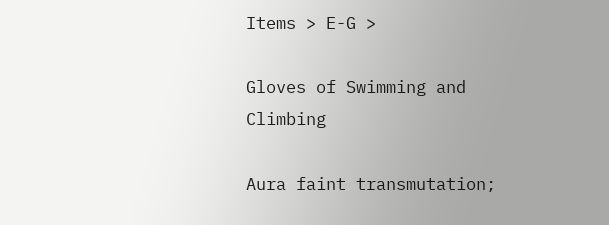Items > E-G >

Gloves of Swimming and Climbing

Aura faint transmutation;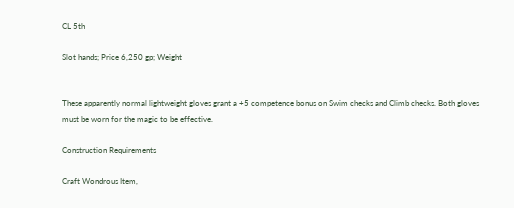CL 5th

Slot hands; Price 6,250 gp; Weight


These apparently normal lightweight gloves grant a +5 competence bonus on Swim checks and Climb checks. Both gloves must be worn for the magic to be effective.

Construction Requirements

Craft Wondrous Item,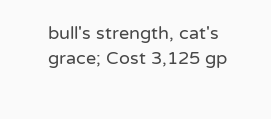bull's strength, cat's grace; Cost 3,125 gp